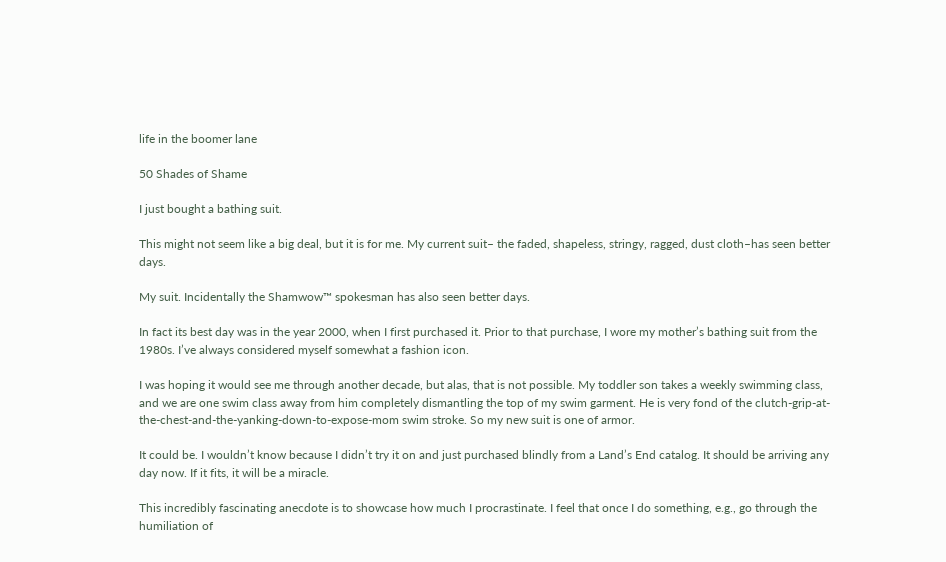life in the boomer lane

50 Shades of Shame

I just bought a bathing suit.

This might not seem like a big deal, but it is for me. My current suit– the faded, shapeless, stringy, ragged, dust cloth–has seen better days.

My suit. Incidentally the Shamwow™ spokesman has also seen better days.

In fact its best day was in the year 2000, when I first purchased it. Prior to that purchase, I wore my mother’s bathing suit from the 1980s. I’ve always considered myself somewhat a fashion icon.

I was hoping it would see me through another decade, but alas, that is not possible. My toddler son takes a weekly swimming class, and we are one swim class away from him completely dismantling the top of my swim garment. He is very fond of the clutch-grip-at-the-chest-and-the-yanking-down-to-expose-mom swim stroke. So my new suit is one of armor.

It could be. I wouldn’t know because I didn’t try it on and just purchased blindly from a Land’s End catalog. It should be arriving any day now. If it fits, it will be a miracle.

This incredibly fascinating anecdote is to showcase how much I procrastinate. I feel that once I do something, e.g., go through the humiliation of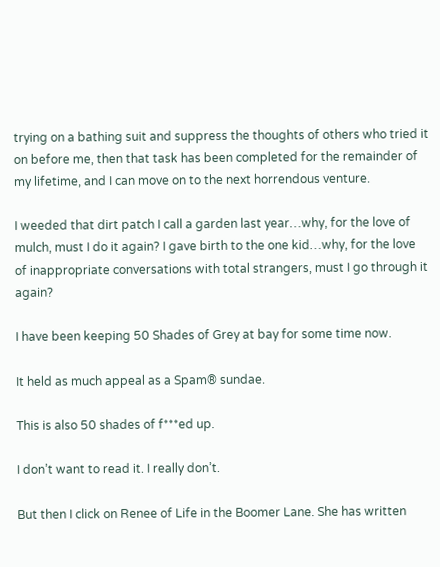trying on a bathing suit and suppress the thoughts of others who tried it on before me, then that task has been completed for the remainder of my lifetime, and I can move on to the next horrendous venture.

I weeded that dirt patch I call a garden last year…why, for the love of mulch, must I do it again? I gave birth to the one kid…why, for the love of inappropriate conversations with total strangers, must I go through it again?

I have been keeping 50 Shades of Grey at bay for some time now.

It held as much appeal as a Spam® sundae.

This is also 50 shades of f***ed up.

I don’t want to read it. I really don’t.

But then I click on Renee of Life in the Boomer Lane. She has written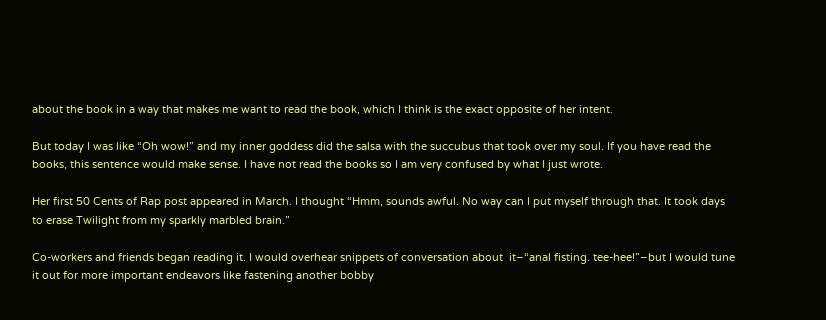about the book in a way that makes me want to read the book, which I think is the exact opposite of her intent.

But today I was like “Oh wow!” and my inner goddess did the salsa with the succubus that took over my soul. If you have read the books, this sentence would make sense. I have not read the books so I am very confused by what I just wrote.

Her first 50 Cents of Rap post appeared in March. I thought “Hmm, sounds awful. No way can I put myself through that. It took days to erase Twilight from my sparkly marbled brain.”

Co-workers and friends began reading it. I would overhear snippets of conversation about  it–“anal fisting. tee-hee!”–but I would tune it out for more important endeavors like fastening another bobby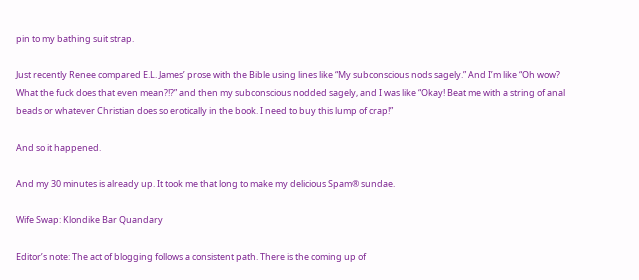pin to my bathing suit strap.

Just recently Renee compared E.L. James’ prose with the Bible using lines like “My subconscious nods sagely.” And I’m like “Oh wow? What the fuck does that even mean?!?” and then my subconscious nodded sagely, and I was like “Okay! Beat me with a string of anal beads or whatever Christian does so erotically in the book. I need to buy this lump of crap!”

And so it happened.

And my 30 minutes is already up. It took me that long to make my delicious Spam® sundae.

Wife Swap: Klondike Bar Quandary

Editor’s note: The act of blogging follows a consistent path. There is the coming up of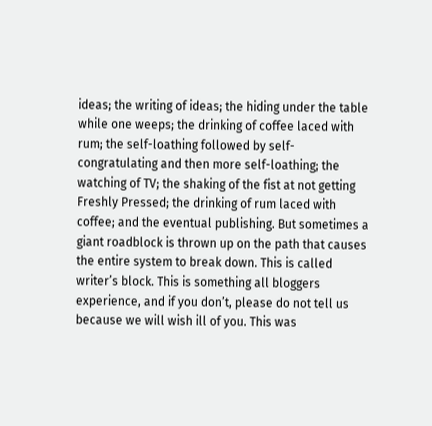ideas; the writing of ideas; the hiding under the table while one weeps; the drinking of coffee laced with rum; the self-loathing followed by self-congratulating and then more self-loathing; the watching of TV; the shaking of the fist at not getting Freshly Pressed; the drinking of rum laced with coffee; and the eventual publishing. But sometimes a giant roadblock is thrown up on the path that causes the entire system to break down. This is called writer’s block. This is something all bloggers experience, and if you don’t, please do not tell us because we will wish ill of you. This was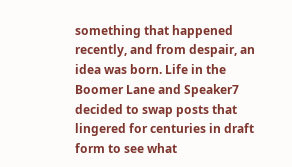something that happened recently, and from despair, an idea was born. Life in the Boomer Lane and Speaker7 decided to swap posts that lingered for centuries in draft form to see what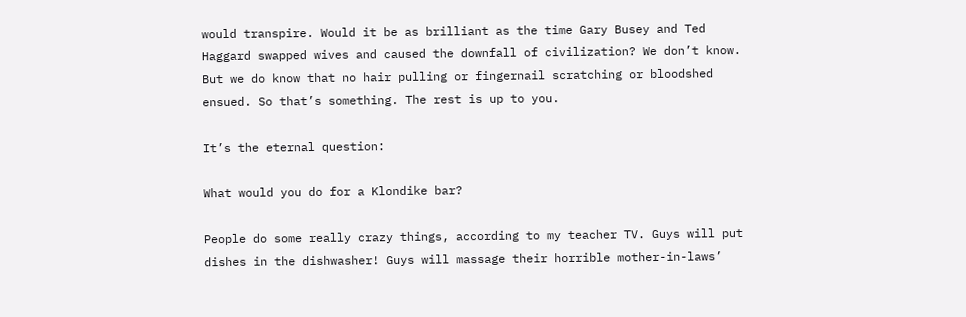would transpire. Would it be as brilliant as the time Gary Busey and Ted Haggard swapped wives and caused the downfall of civilization? We don’t know. But we do know that no hair pulling or fingernail scratching or bloodshed ensued. So that’s something. The rest is up to you.

It’s the eternal question:

What would you do for a Klondike bar?

People do some really crazy things, according to my teacher TV. Guys will put dishes in the dishwasher! Guys will massage their horrible mother-in-laws’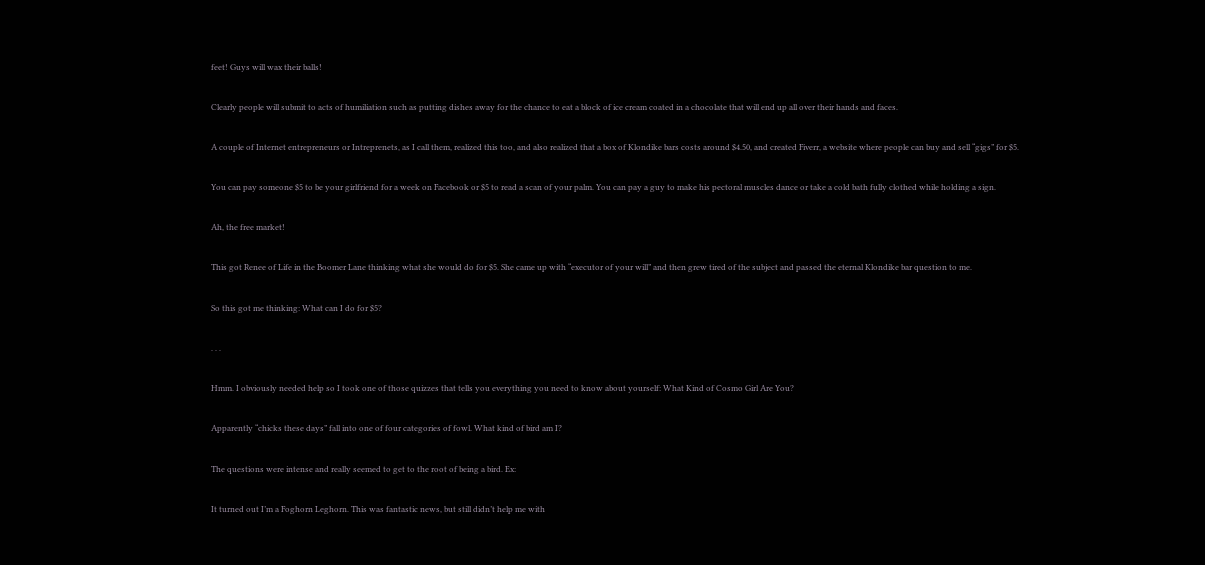feet! Guys will wax their balls!

Clearly people will submit to acts of humiliation such as putting dishes away for the chance to eat a block of ice cream coated in a chocolate that will end up all over their hands and faces.

A couple of Internet entrepreneurs or Intreprenets, as I call them, realized this too, and also realized that a box of Klondike bars costs around $4.50, and created Fiverr, a website where people can buy and sell “gigs” for $5.

You can pay someone $5 to be your girlfriend for a week on Facebook or $5 to read a scan of your palm. You can pay a guy to make his pectoral muscles dance or take a cold bath fully clothed while holding a sign.

Ah, the free market!

This got Renee of Life in the Boomer Lane thinking what she would do for $5. She came up with “executor of your will” and then grew tired of the subject and passed the eternal Klondike bar question to me.

So this got me thinking: What can I do for $5?

. . .

Hmm. I obviously needed help so I took one of those quizzes that tells you everything you need to know about yourself: What Kind of Cosmo Girl Are You?

Apparently “chicks these days” fall into one of four categories of fowl. What kind of bird am I?

The questions were intense and really seemed to get to the root of being a bird. Ex:

It turned out I’m a Foghorn Leghorn. This was fantastic news, but still didn’t help me with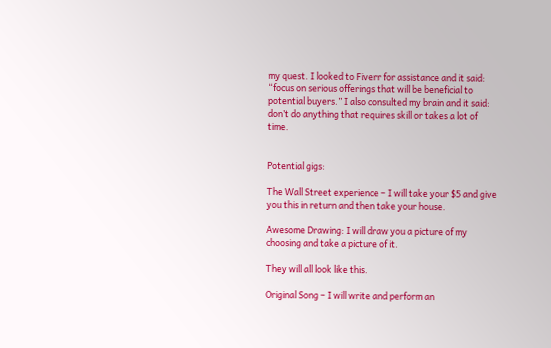my quest. I looked to Fiverr for assistance and it said: “focus on serious offerings that will be beneficial to potential buyers.” I also consulted my brain and it said: don’t do anything that requires skill or takes a lot of time.


Potential gigs:

The Wall Street experience – I will take your $5 and give you this in return and then take your house.

Awesome Drawing: I will draw you a picture of my choosing and take a picture of it.

They will all look like this.

Original Song – I will write and perform an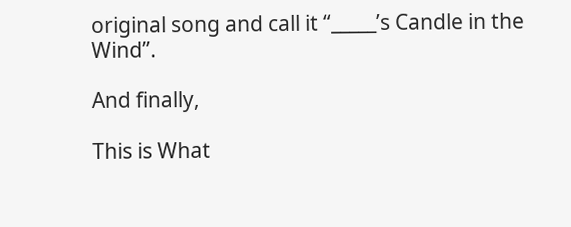original song and call it “_____’s Candle in the Wind”.

And finally,

This is What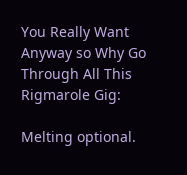You Really Want Anyway so Why Go Through All This Rigmarole Gig:

Melting optional.